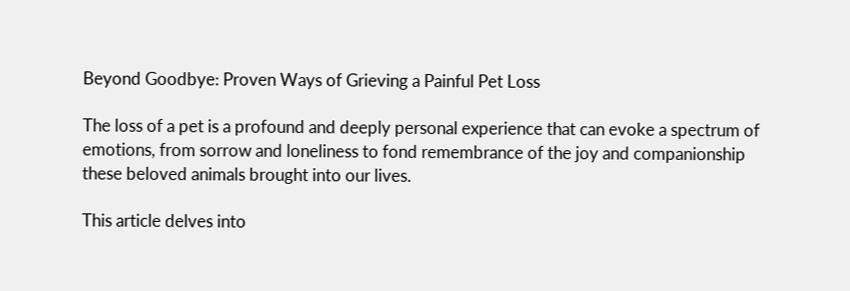Beyond Goodbye: Proven Ways of Grieving a Painful Pet Loss

The loss of a pet is a profound and deeply personal experience that can evoke a spectrum of emotions, from sorrow and loneliness to fond remembrance of the joy and companionship these beloved animals brought into our lives.

This article delves into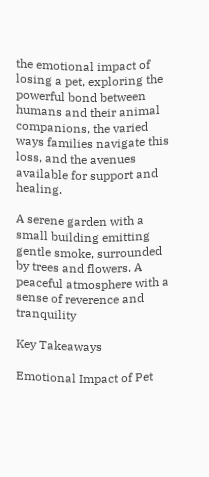the emotional impact of losing a pet, exploring the powerful bond between humans and their animal companions, the varied ways families navigate this loss, and the avenues available for support and healing.

A serene garden with a small building emitting gentle smoke, surrounded by trees and flowers. A peaceful atmosphere with a sense of reverence and tranquility

Key Takeaways

Emotional Impact of Pet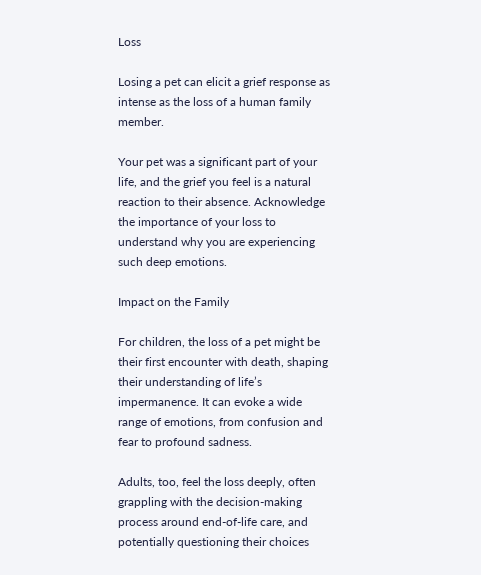Loss

Losing a pet can elicit a grief response as intense as the loss of a human family member.

Your pet was a significant part of your life, and the grief you feel is a natural reaction to their absence. Acknowledge the importance of your loss to understand why you are experiencing such deep emotions.

Impact on the Family

For children, the loss of a pet might be their first encounter with death, shaping their understanding of life’s impermanence. It can evoke a wide range of emotions, from confusion and fear to profound sadness.

Adults, too, feel the loss deeply, often grappling with the decision-making process around end-of-life care, and potentially questioning their choices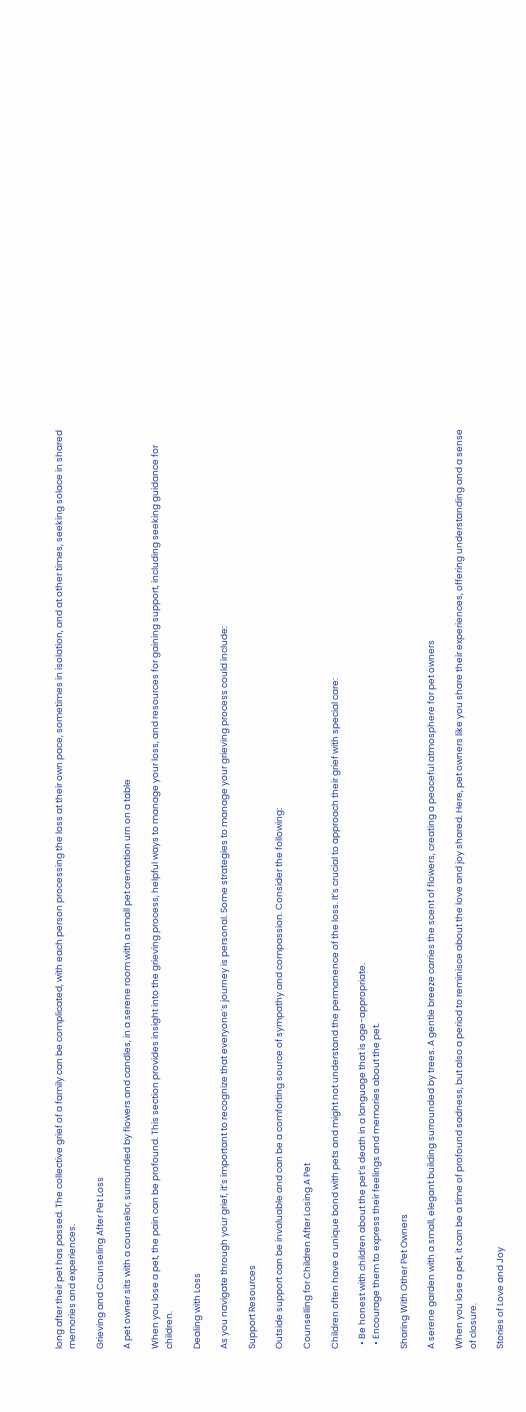long after their pet has passed. The collective grief of a family can be complicated, with each person processing the loss at their own pace, sometimes in isolation, and at other times, seeking solace in shared memories and experiences.

Grieving and Counseling After Pet Loss

A pet owner sits with a counselor, surrounded by flowers and candles, in a serene room with a small pet cremation urn on a table

When you lose a pet, the pain can be profound. This section provides insight into the grieving process, helpful ways to manage your loss, and resources for gaining support, including seeking guidance for children.

Dealing with Loss

As you navigate through your grief, it’s important to recognize that everyone’s journey is personal. Some strategies to manage your grieving process could include:

Support Resources

Outside support can be invaluable and can be a comforting source of sympathy and compassion. Consider the following:

Counselling for Children After Losing A Pet

Children often have a unique bond with pets and might not understand the permanence of the loss. It’s crucial to approach their grief with special care:

  • Be honest with children about the pet’s death in a language that is age-appropriate.
  • Encourage them to express their feelings and memories about the pet.

Sharing With Other Pet Owners

A serene garden with a small, elegant building surrounded by trees. A gentle breeze carries the scent of flowers, creating a peaceful atmosphere for pet owners

When you lose a pet, it can be a time of profound sadness, but also a period to reminisce about the love and joy shared. Here, pet owners like you share their experiences, offering understanding and a sense of closure.

Stories of Love and Joy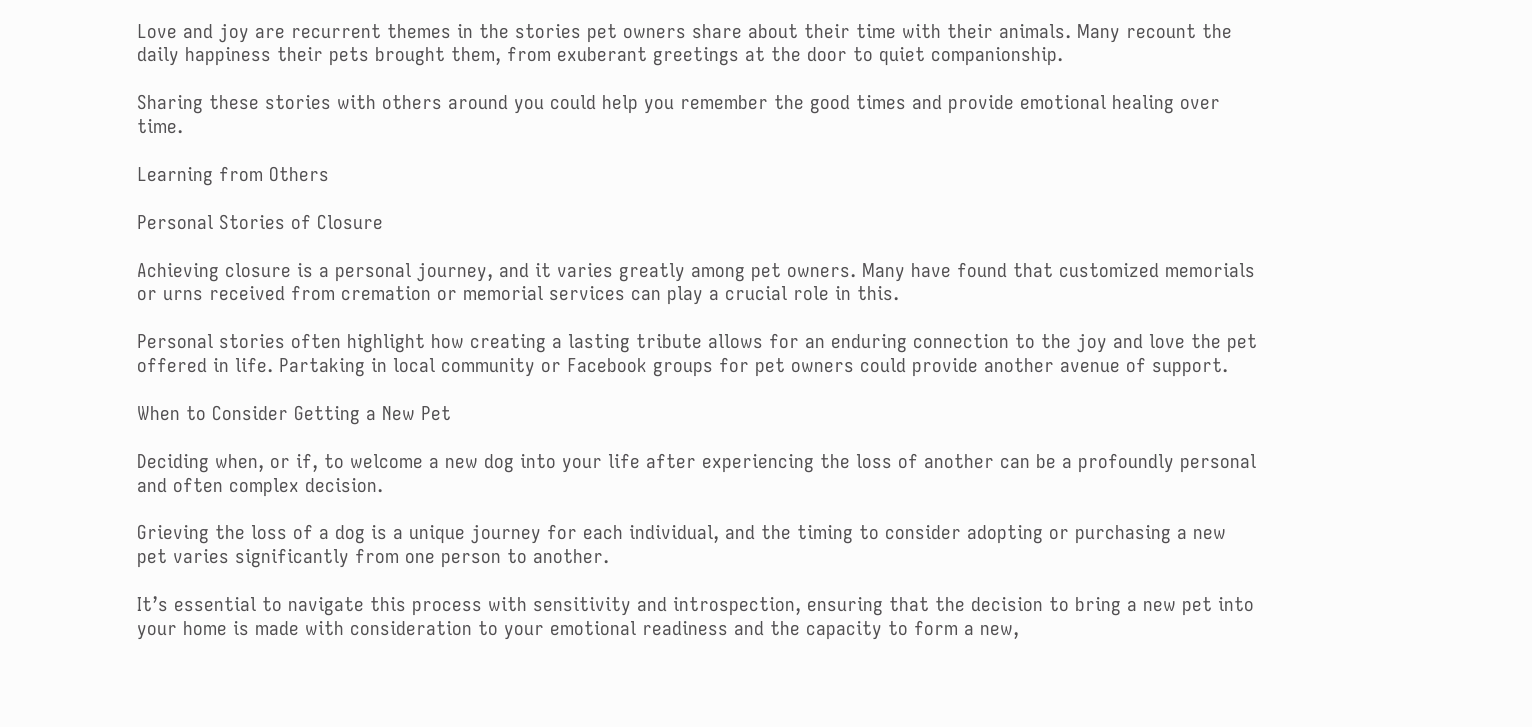Love and joy are recurrent themes in the stories pet owners share about their time with their animals. Many recount the daily happiness their pets brought them, from exuberant greetings at the door to quiet companionship.

Sharing these stories with others around you could help you remember the good times and provide emotional healing over time.

Learning from Others

Personal Stories of Closure

Achieving closure is a personal journey, and it varies greatly among pet owners. Many have found that customized memorials or urns received from cremation or memorial services can play a crucial role in this.

Personal stories often highlight how creating a lasting tribute allows for an enduring connection to the joy and love the pet offered in life. Partaking in local community or Facebook groups for pet owners could provide another avenue of support.

When to Consider Getting a New Pet

Deciding when, or if, to welcome a new dog into your life after experiencing the loss of another can be a profoundly personal and often complex decision.

Grieving the loss of a dog is a unique journey for each individual, and the timing to consider adopting or purchasing a new pet varies significantly from one person to another.

It’s essential to navigate this process with sensitivity and introspection, ensuring that the decision to bring a new pet into your home is made with consideration to your emotional readiness and the capacity to form a new,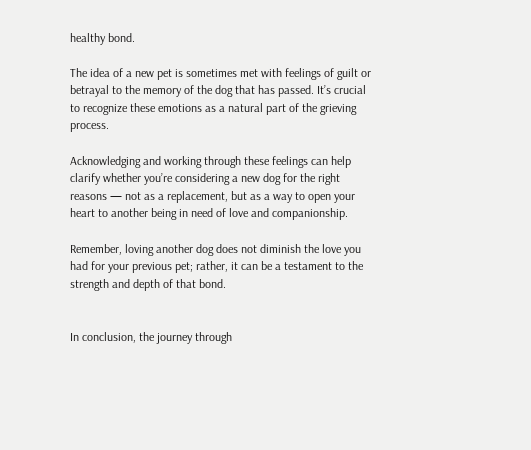healthy bond.

The idea of a new pet is sometimes met with feelings of guilt or betrayal to the memory of the dog that has passed. It’s crucial to recognize these emotions as a natural part of the grieving process.

Acknowledging and working through these feelings can help clarify whether you’re considering a new dog for the right reasons — not as a replacement, but as a way to open your heart to another being in need of love and companionship.

Remember, loving another dog does not diminish the love you had for your previous pet; rather, it can be a testament to the strength and depth of that bond.


In conclusion, the journey through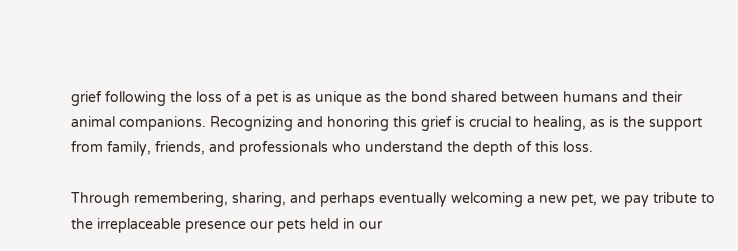grief following the loss of a pet is as unique as the bond shared between humans and their animal companions. Recognizing and honoring this grief is crucial to healing, as is the support from family, friends, and professionals who understand the depth of this loss.

Through remembering, sharing, and perhaps eventually welcoming a new pet, we pay tribute to the irreplaceable presence our pets held in our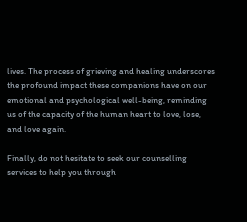lives. The process of grieving and healing underscores the profound impact these companions have on our emotional and psychological well-being, reminding us of the capacity of the human heart to love, lose, and love again.

Finally, do not hesitate to seek our counselling services to help you through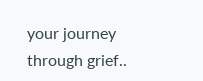your journey through grief..